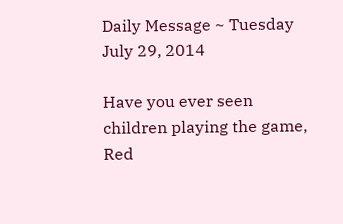Daily Message ~ Tuesday July 29, 2014

Have you ever seen children playing the game, Red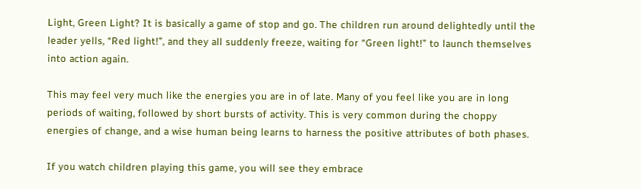Light, Green Light? It is basically a game of stop and go. The children run around delightedly until the leader yells, “Red light!”, and they all suddenly freeze, waiting for “Green light!” to launch themselves into action again.

This may feel very much like the energies you are in of late. Many of you feel like you are in long periods of waiting, followed by short bursts of activity. This is very common during the choppy energies of change, and a wise human being learns to harness the positive attributes of both phases.

If you watch children playing this game, you will see they embrace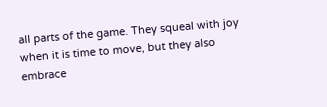all parts of the game. They squeal with joy when it is time to move, but they also embrace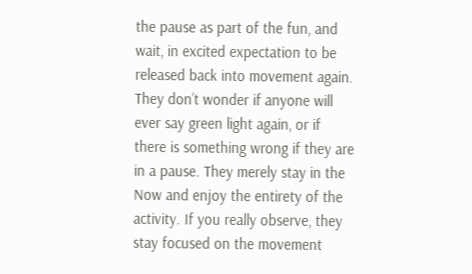the pause as part of the fun, and wait, in excited expectation to be released back into movement again. They don’t wonder if anyone will ever say green light again, or if there is something wrong if they are in a pause. They merely stay in the Now and enjoy the entirety of the activity. If you really observe, they stay focused on the movement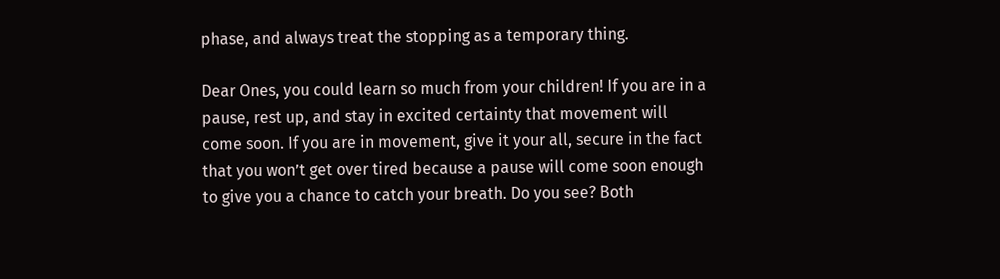phase, and always treat the stopping as a temporary thing.

Dear Ones, you could learn so much from your children! If you are in a pause, rest up, and stay in excited certainty that movement will come soon. If you are in movement, give it your all, secure in the fact that you won’t get over tired because a pause will come soon enough to give you a chance to catch your breath. Do you see? Both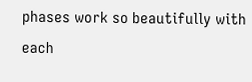phases work so beautifully with each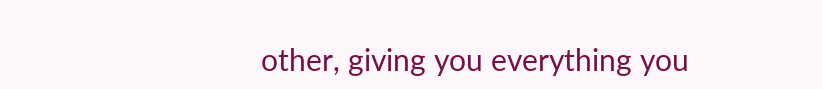other, giving you everything you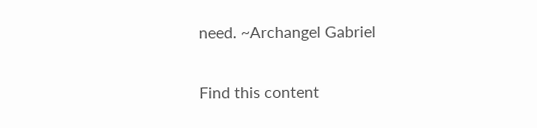need. ~Archangel Gabriel

Find this content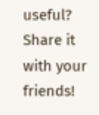useful? Share it with your friends!